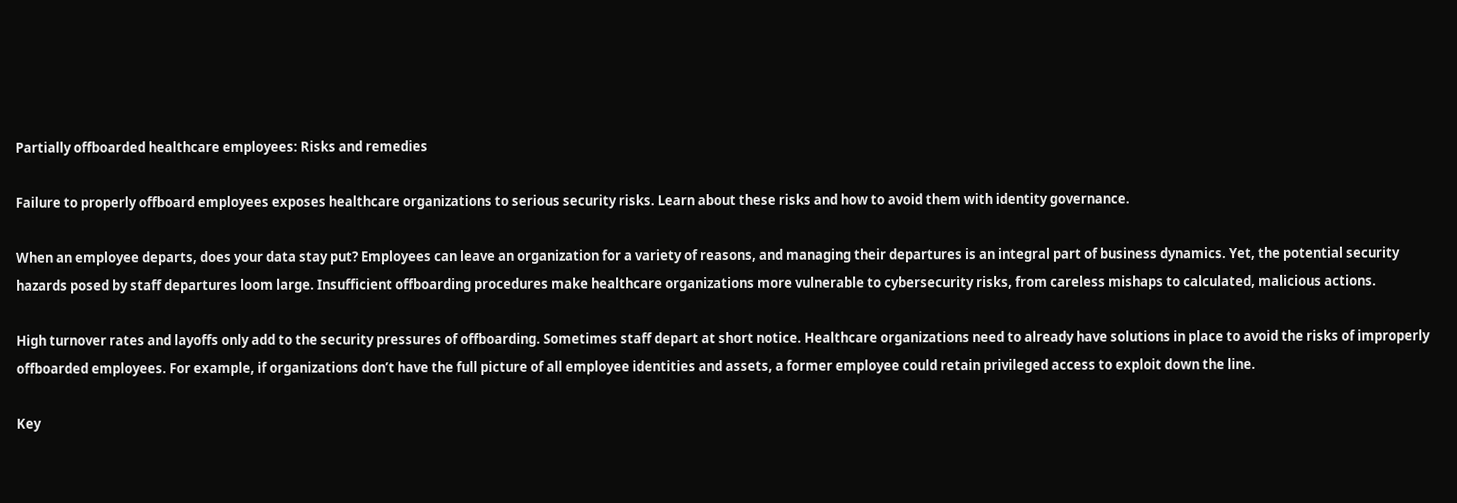Partially offboarded healthcare employees: Risks and remedies

Failure to properly offboard employees exposes healthcare organizations to serious security risks. Learn about these risks and how to avoid them with identity governance.

When an employee departs, does your data stay put? Employees can leave an organization for a variety of reasons, and managing their departures is an integral part of business dynamics. Yet, the potential security hazards posed by staff departures loom large. Insufficient offboarding procedures make healthcare organizations more vulnerable to cybersecurity risks, from careless mishaps to calculated, malicious actions.

High turnover rates and layoffs only add to the security pressures of offboarding. Sometimes staff depart at short notice. Healthcare organizations need to already have solutions in place to avoid the risks of improperly offboarded employees. For example, if organizations don’t have the full picture of all employee identities and assets, a former employee could retain privileged access to exploit down the line.

Key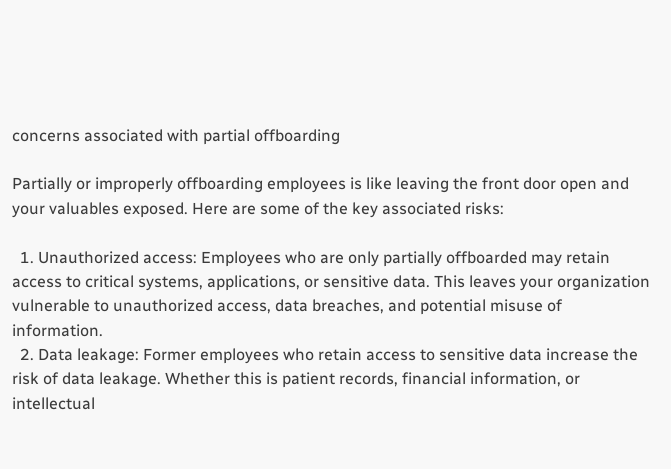concerns associated with partial offboarding

Partially or improperly offboarding employees is like leaving the front door open and your valuables exposed. Here are some of the key associated risks:

  1. Unauthorized access: Employees who are only partially offboarded may retain access to critical systems, applications, or sensitive data. This leaves your organization vulnerable to unauthorized access, data breaches, and potential misuse of information.
  2. Data leakage: Former employees who retain access to sensitive data increase the risk of data leakage. Whether this is patient records, financial information, or intellectual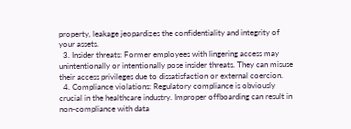property, leakage jeopardizes the confidentiality and integrity of your assets.
  3. Insider threats: Former employees with lingering access may unintentionally or intentionally pose insider threats. They can misuse their access privileges due to dissatisfaction or external coercion.
  4. Compliance violations: Regulatory compliance is obviously crucial in the healthcare industry. Improper offboarding can result in non-compliance with data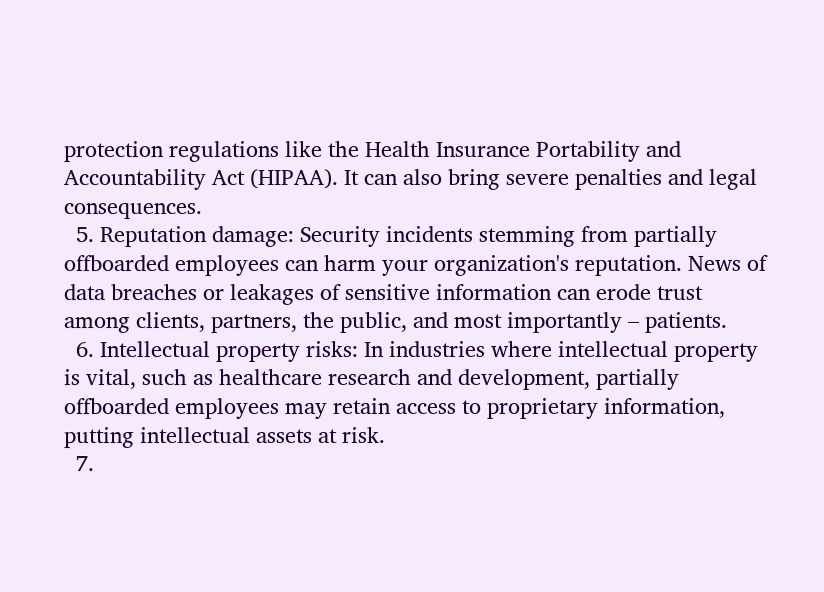protection regulations like the Health Insurance Portability and Accountability Act (HIPAA). It can also bring severe penalties and legal consequences.
  5. Reputation damage: Security incidents stemming from partially offboarded employees can harm your organization's reputation. News of data breaches or leakages of sensitive information can erode trust among clients, partners, the public, and most importantly – patients.
  6. Intellectual property risks: In industries where intellectual property is vital, such as healthcare research and development, partially offboarded employees may retain access to proprietary information, putting intellectual assets at risk.
  7.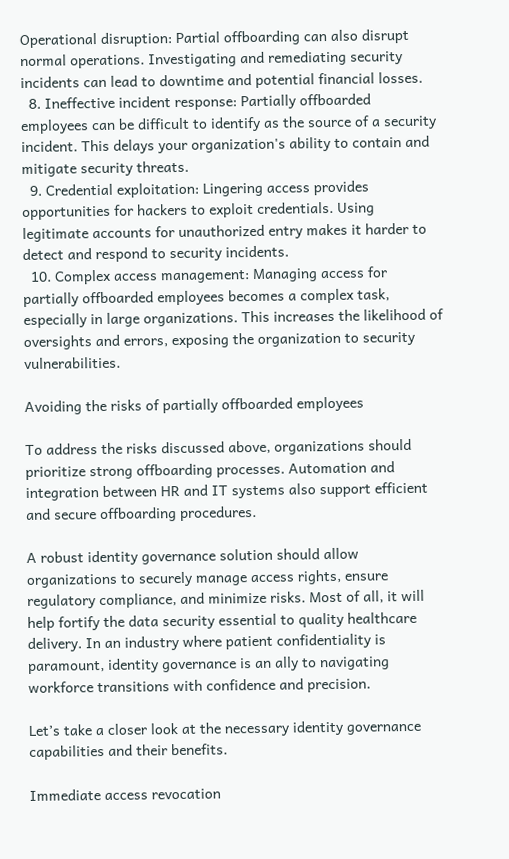Operational disruption: Partial offboarding can also disrupt normal operations. Investigating and remediating security incidents can lead to downtime and potential financial losses.
  8. Ineffective incident response: Partially offboarded employees can be difficult to identify as the source of a security incident. This delays your organization's ability to contain and mitigate security threats.
  9. Credential exploitation: Lingering access provides opportunities for hackers to exploit credentials. Using legitimate accounts for unauthorized entry makes it harder to detect and respond to security incidents.
  10. Complex access management: Managing access for partially offboarded employees becomes a complex task, especially in large organizations. This increases the likelihood of oversights and errors, exposing the organization to security vulnerabilities.

Avoiding the risks of partially offboarded employees

To address the risks discussed above, organizations should prioritize strong offboarding processes. Automation and integration between HR and IT systems also support efficient and secure offboarding procedures.

A robust identity governance solution should allow organizations to securely manage access rights, ensure regulatory compliance, and minimize risks. Most of all, it will help fortify the data security essential to quality healthcare delivery. In an industry where patient confidentiality is paramount, identity governance is an ally to navigating workforce transitions with confidence and precision.

Let’s take a closer look at the necessary identity governance capabilities and their benefits.

Immediate access revocation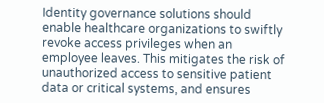Identity governance solutions should enable healthcare organizations to swiftly revoke access privileges when an employee leaves. This mitigates the risk of unauthorized access to sensitive patient data or critical systems, and ensures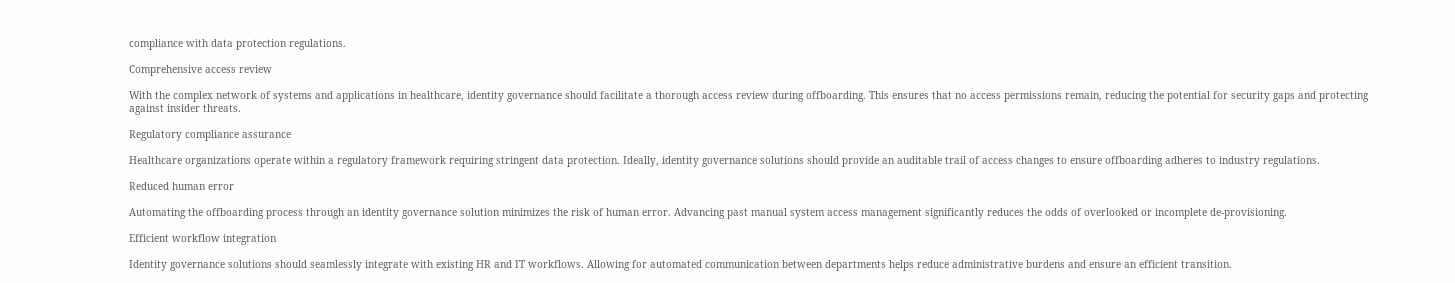compliance with data protection regulations.

Comprehensive access review

With the complex network of systems and applications in healthcare, identity governance should facilitate a thorough access review during offboarding. This ensures that no access permissions remain, reducing the potential for security gaps and protecting against insider threats.

Regulatory compliance assurance

Healthcare organizations operate within a regulatory framework requiring stringent data protection. Ideally, identity governance solutions should provide an auditable trail of access changes to ensure offboarding adheres to industry regulations.

Reduced human error

Automating the offboarding process through an identity governance solution minimizes the risk of human error. Advancing past manual system access management significantly reduces the odds of overlooked or incomplete de-provisioning.

Efficient workflow integration

Identity governance solutions should seamlessly integrate with existing HR and IT workflows. Allowing for automated communication between departments helps reduce administrative burdens and ensure an efficient transition.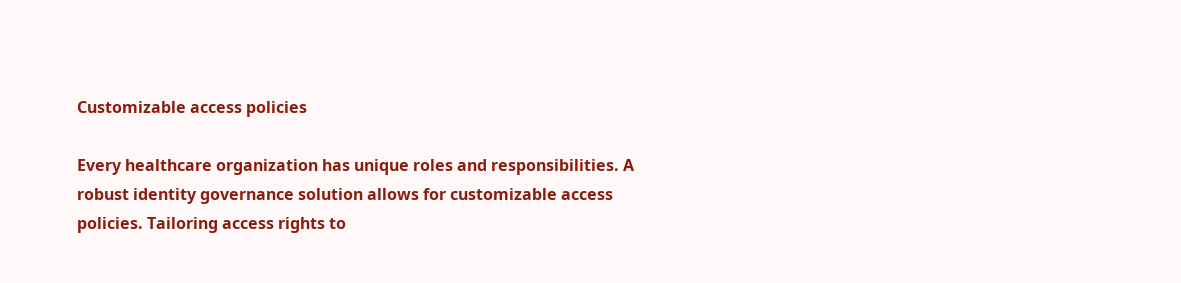Customizable access policies

Every healthcare organization has unique roles and responsibilities. A robust identity governance solution allows for customizable access policies. Tailoring access rights to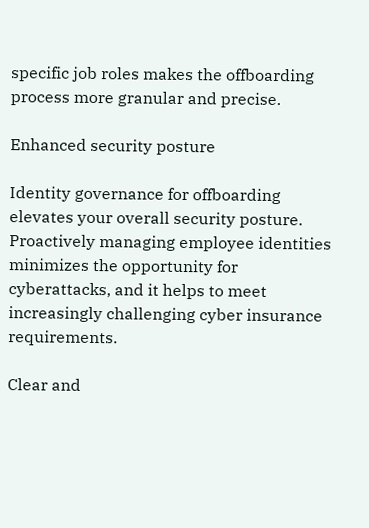specific job roles makes the offboarding process more granular and precise.

Enhanced security posture

Identity governance for offboarding elevates your overall security posture. Proactively managing employee identities minimizes the opportunity for cyberattacks, and it helps to meet increasingly challenging cyber insurance requirements.

Clear and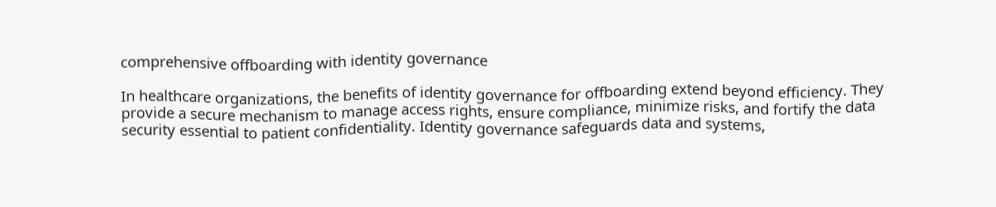comprehensive offboarding with identity governance

In healthcare organizations, the benefits of identity governance for offboarding extend beyond efficiency. They provide a secure mechanism to manage access rights, ensure compliance, minimize risks, and fortify the data security essential to patient confidentiality. Identity governance safeguards data and systems,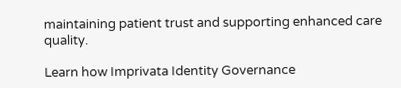maintaining patient trust and supporting enhanced care quality.

Learn how Imprivata Identity Governance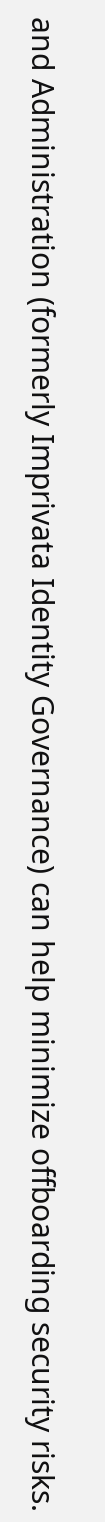and Administration (formerly Imprivata Identity Governance) can help minimize offboarding security risks.